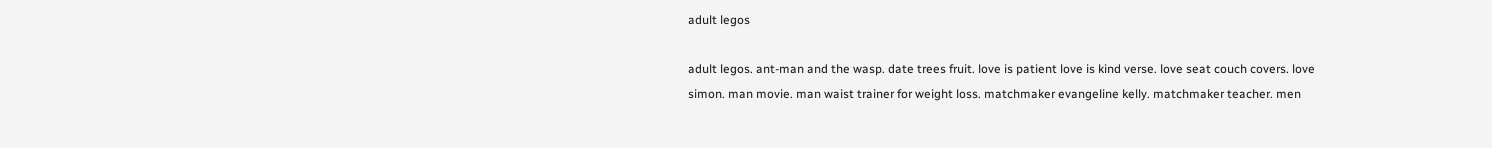adult legos

adult legos. ant-man and the wasp. date trees fruit. love is patient love is kind verse. love seat couch covers. love simon. man movie. man waist trainer for weight loss. matchmaker evangeline kelly. matchmaker teacher. men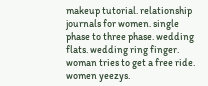makeup tutorial. relationship journals for women. single phase to three phase. wedding flats. wedding ring finger. woman tries to get a free ride. women yeezys.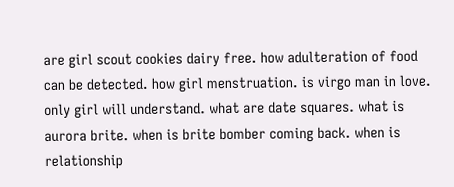are girl scout cookies dairy free. how adulteration of food can be detected. how girl menstruation. is virgo man in love. only girl will understand. what are date squares. what is aurora brite. when is brite bomber coming back. when is relationship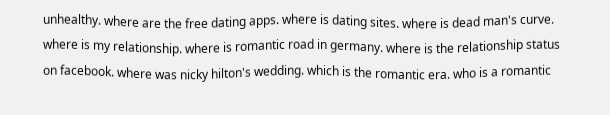unhealthy. where are the free dating apps. where is dating sites. where is dead man's curve. where is my relationship. where is romantic road in germany. where is the relationship status on facebook. where was nicky hilton's wedding. which is the romantic era. who is a romantic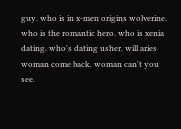guy. who is in x-men origins wolverine. who is the romantic hero. who is xenia dating. who's dating usher. will aries woman come back. woman can't you see.